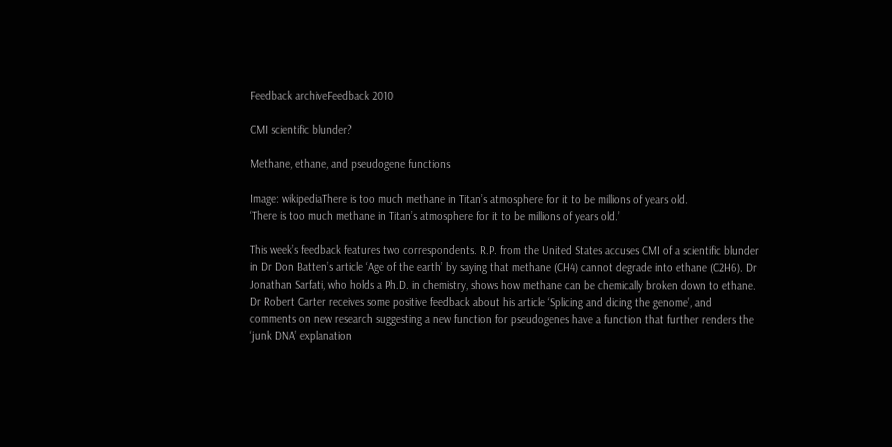Feedback archiveFeedback 2010

CMI scientific blunder?

Methane, ethane, and pseudogene functions

Image: wikipediaThere is too much methane in Titan’s atmosphere for it to be millions of years old.
‘There is too much methane in Titan’s atmosphere for it to be millions of years old.’

This week’s feedback features two correspondents. R.P. from the United States accuses CMI of a scientific blunder in Dr Don Batten’s article ‘Age of the earth’ by saying that methane (CH4) cannot degrade into ethane (C2H6). Dr Jonathan Sarfati, who holds a Ph.D. in chemistry, shows how methane can be chemically broken down to ethane. Dr Robert Carter receives some positive feedback about his article ‘Splicing and dicing the genome’, and comments on new research suggesting a new function for pseudogenes have a function that further renders the ‘junk DNA’ explanation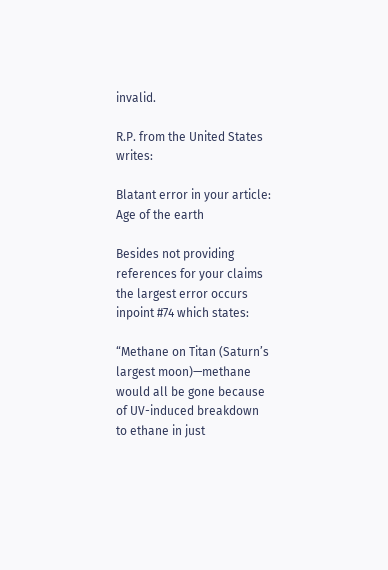invalid.

R.P. from the United States writes:

Blatant error in your article: Age of the earth

Besides not providing references for your claims the largest error occurs inpoint #74 which states:

“Methane on Titan (Saturn’s largest moon)—methane would all be gone because of UV-induced breakdown to ethane in just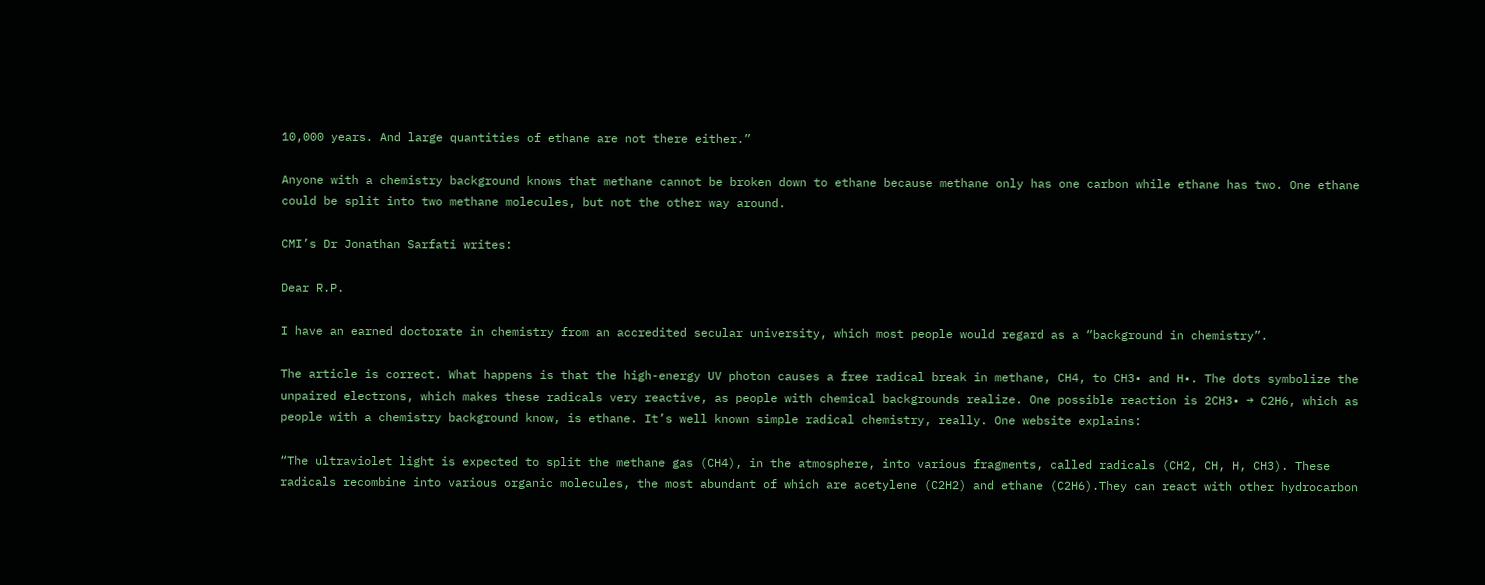10,000 years. And large quantities of ethane are not there either.”

Anyone with a chemistry background knows that methane cannot be broken down to ethane because methane only has one carbon while ethane has two. One ethane could be split into two methane molecules, but not the other way around.

CMI’s Dr Jonathan Sarfati writes:

Dear R.P.

I have an earned doctorate in chemistry from an accredited secular university, which most people would regard as a “background in chemistry”.

The article is correct. What happens is that the high-energy UV photon causes a free radical break in methane, CH4, to CH3• and H•. The dots symbolize the unpaired electrons, which makes these radicals very reactive, as people with chemical backgrounds realize. One possible reaction is 2CH3• → C2H6, which as people with a chemistry background know, is ethane. It’s well known simple radical chemistry, really. One website explains:

“The ultraviolet light is expected to split the methane gas (CH4), in the atmosphere, into various fragments, called radicals (CH2, CH, H, CH3). These radicals recombine into various organic molecules, the most abundant of which are acetylene (C2H2) and ethane (C2H6).They can react with other hydrocarbon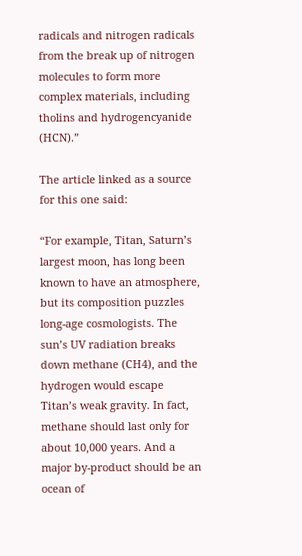radicals and nitrogen radicals from the break up of nitrogen molecules to form more complex materials, including tholins and hydrogencyanide (HCN).”

The article linked as a source for this one said:

“For example, Titan, Saturn’s largest moon, has long been known to have an atmosphere, but its composition puzzles long-age cosmologists. The sun’s UV radiation breaks down methane (CH4), and the hydrogen would escape Titan’s weak gravity. In fact, methane should last only for about 10,000 years. And a major by-product should be an ocean of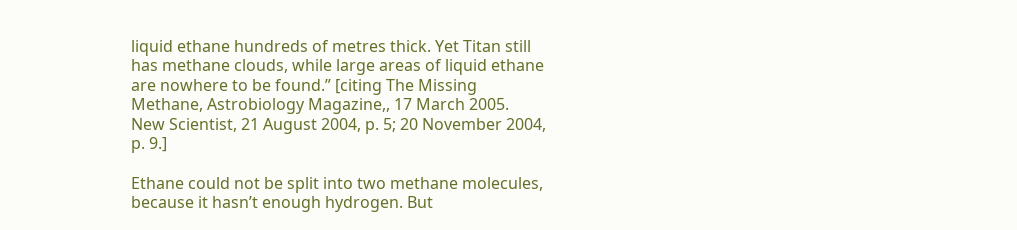liquid ethane hundreds of metres thick. Yet Titan still has methane clouds, while large areas of liquid ethane are nowhere to be found.” [citing The Missing Methane, Astrobiology Magazine,, 17 March 2005. New Scientist, 21 August 2004, p. 5; 20 November 2004, p. 9.]

Ethane could not be split into two methane molecules, because it hasn’t enough hydrogen. But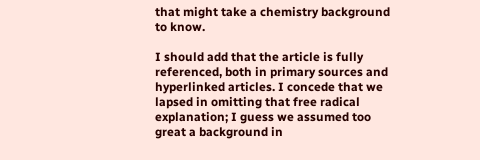that might take a chemistry background to know.

I should add that the article is fully referenced, both in primary sources and hyperlinked articles. I concede that we lapsed in omitting that free radical explanation; I guess we assumed too great a background in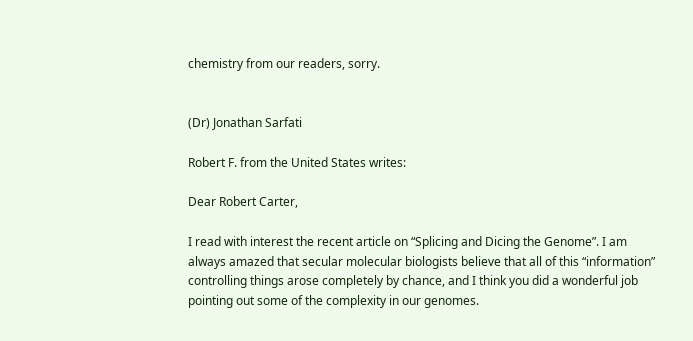chemistry from our readers, sorry.


(Dr) Jonathan Sarfati

Robert F. from the United States writes:

Dear Robert Carter,

I read with interest the recent article on “Splicing and Dicing the Genome”. I am always amazed that secular molecular biologists believe that all of this “information” controlling things arose completely by chance, and I think you did a wonderful job pointing out some of the complexity in our genomes.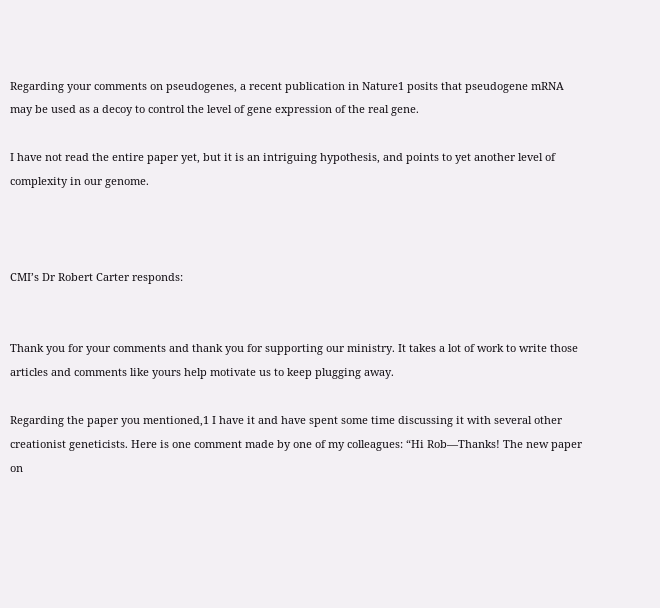Regarding your comments on pseudogenes, a recent publication in Nature1 posits that pseudogene mRNA may be used as a decoy to control the level of gene expression of the real gene.

I have not read the entire paper yet, but it is an intriguing hypothesis, and points to yet another level of complexity in our genome.



CMI’s Dr Robert Carter responds:


Thank you for your comments and thank you for supporting our ministry. It takes a lot of work to write those articles and comments like yours help motivate us to keep plugging away.

Regarding the paper you mentioned,1 I have it and have spent some time discussing it with several other creationist geneticists. Here is one comment made by one of my colleagues: “Hi Rob—Thanks! The new paper on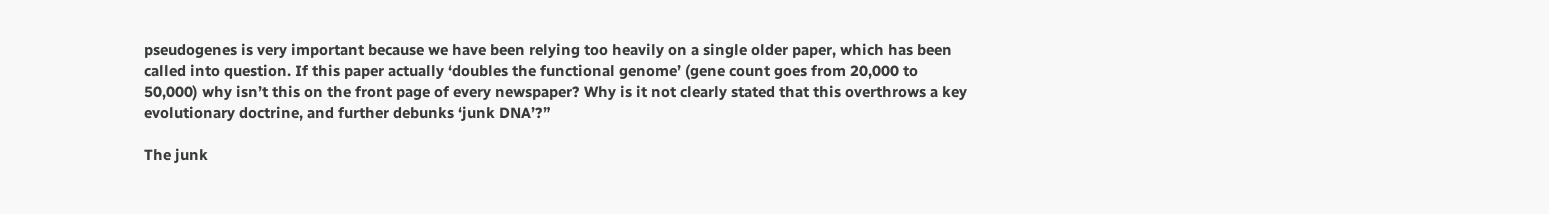pseudogenes is very important because we have been relying too heavily on a single older paper, which has been called into question. If this paper actually ‘doubles the functional genome’ (gene count goes from 20,000 to 50,000) why isn’t this on the front page of every newspaper? Why is it not clearly stated that this overthrows a key evolutionary doctrine, and further debunks ‘junk DNA’?”

The junk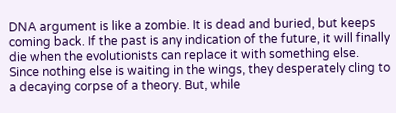DNA argument is like a zombie. It is dead and buried, but keeps coming back. If the past is any indication of the future, it will finally die when the evolutionists can replace it with something else. Since nothing else is waiting in the wings, they desperately cling to a decaying corpse of a theory. But, while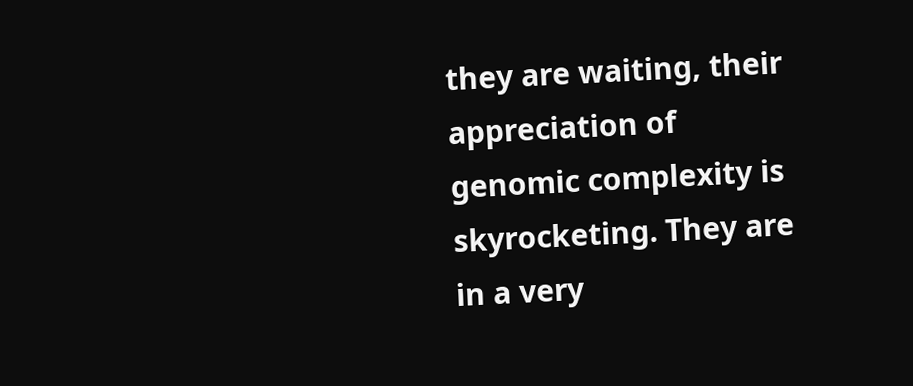they are waiting, their appreciation of genomic complexity is skyrocketing. They are in a very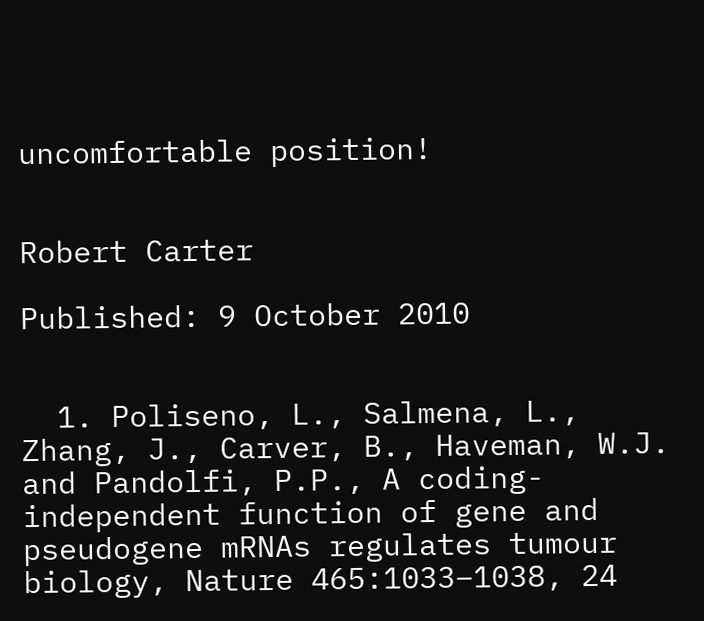uncomfortable position!


Robert Carter

Published: 9 October 2010


  1. Poliseno, L., Salmena, L., Zhang, J., Carver, B., Haveman, W.J. and Pandolfi, P.P., A coding-independent function of gene and pseudogene mRNAs regulates tumour biology, Nature 465:1033–1038, 24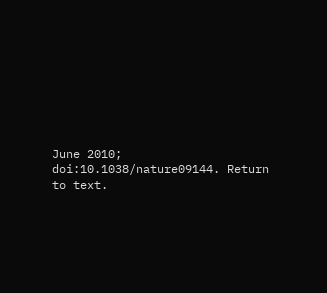June 2010; doi:10.1038/nature09144. Return to text.